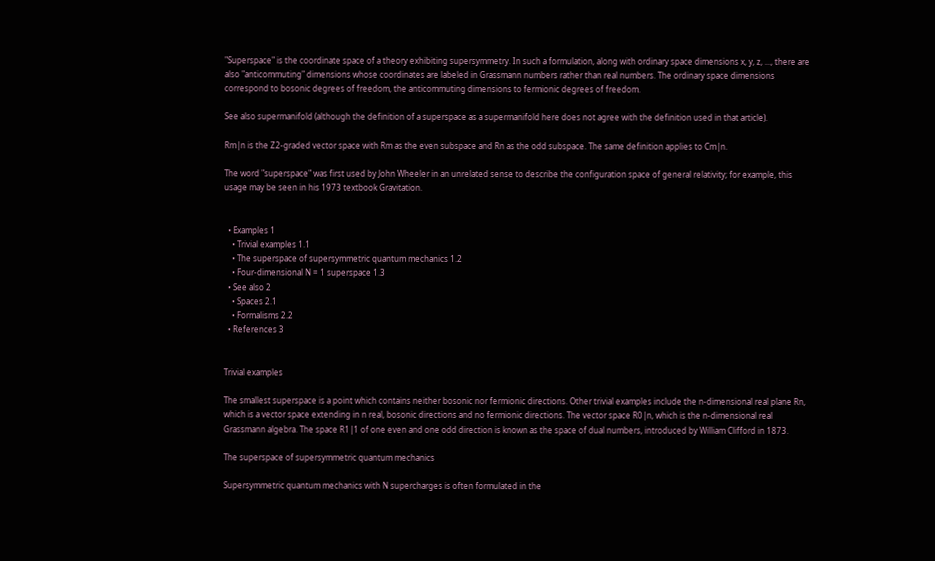"Superspace" is the coordinate space of a theory exhibiting supersymmetry. In such a formulation, along with ordinary space dimensions x, y, z, ..., there are also "anticommuting" dimensions whose coordinates are labeled in Grassmann numbers rather than real numbers. The ordinary space dimensions correspond to bosonic degrees of freedom, the anticommuting dimensions to fermionic degrees of freedom.

See also supermanifold (although the definition of a superspace as a supermanifold here does not agree with the definition used in that article).

Rm|n is the Z2-graded vector space with Rm as the even subspace and Rn as the odd subspace. The same definition applies to Cm|n.

The word "superspace" was first used by John Wheeler in an unrelated sense to describe the configuration space of general relativity; for example, this usage may be seen in his 1973 textbook Gravitation.


  • Examples 1
    • Trivial examples 1.1
    • The superspace of supersymmetric quantum mechanics 1.2
    • Four-dimensional N = 1 superspace 1.3
  • See also 2
    • Spaces 2.1
    • Formalisms 2.2
  • References 3


Trivial examples

The smallest superspace is a point which contains neither bosonic nor fermionic directions. Other trivial examples include the n-dimensional real plane Rn, which is a vector space extending in n real, bosonic directions and no fermionic directions. The vector space R0|n, which is the n-dimensional real Grassmann algebra. The space R1|1 of one even and one odd direction is known as the space of dual numbers, introduced by William Clifford in 1873.

The superspace of supersymmetric quantum mechanics

Supersymmetric quantum mechanics with N supercharges is often formulated in the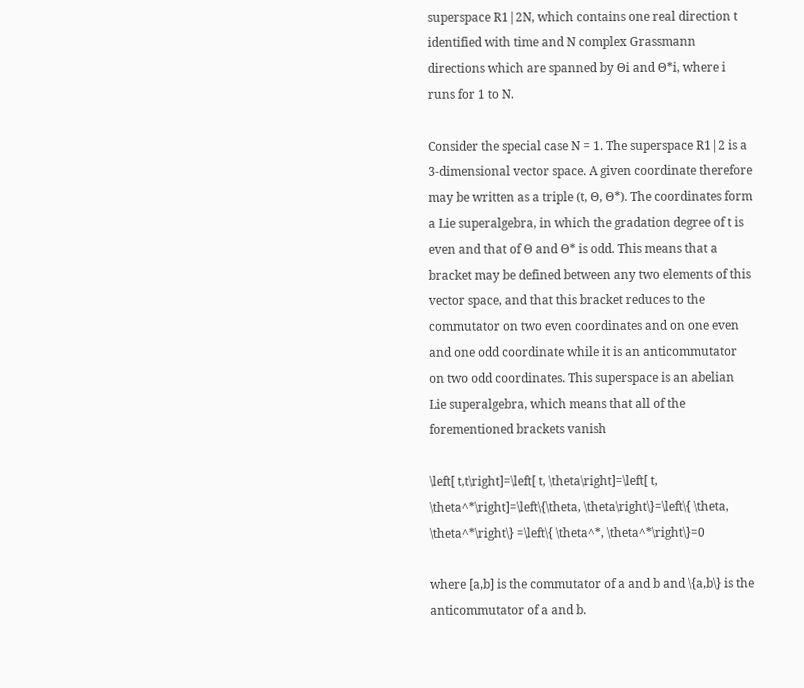superspace R1|2N, which contains one real direction t identified with time and N complex Grassmann directions which are spanned by Θi and Θ*i, where i runs for 1 to N.

Consider the special case N = 1. The superspace R1|2 is a 3-dimensional vector space. A given coordinate therefore may be written as a triple (t, Θ, Θ*). The coordinates form a Lie superalgebra, in which the gradation degree of t is even and that of Θ and Θ* is odd. This means that a bracket may be defined between any two elements of this vector space, and that this bracket reduces to the commutator on two even coordinates and on one even and one odd coordinate while it is an anticommutator on two odd coordinates. This superspace is an abelian Lie superalgebra, which means that all of the forementioned brackets vanish

\left[ t,t\right]=\left[ t, \theta\right]=\left[ t, \theta^*\right]=\left\{\theta, \theta\right\}=\left\{ \theta, \theta^*\right\} =\left\{ \theta^*, \theta^*\right\}=0

where [a,b] is the commutator of a and b and \{a,b\} is the anticommutator of a and b.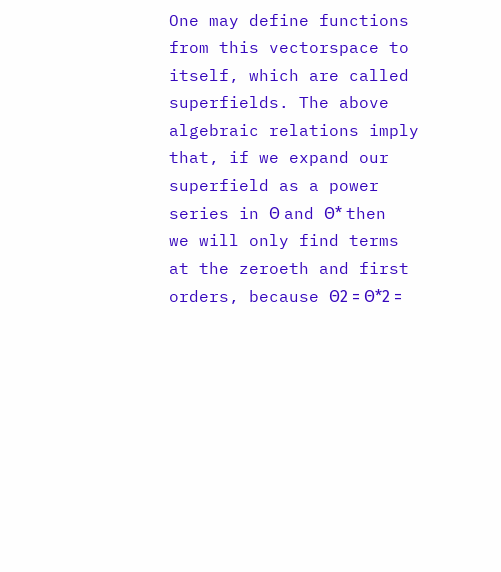One may define functions from this vectorspace to itself, which are called superfields. The above algebraic relations imply that, if we expand our superfield as a power series in Θ and Θ* then we will only find terms at the zeroeth and first orders, because Θ2 = Θ*2 =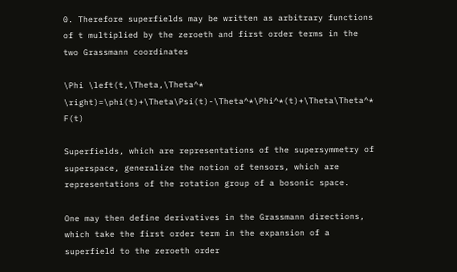0. Therefore superfields may be written as arbitrary functions of t multiplied by the zeroeth and first order terms in the two Grassmann coordinates

\Phi \left(t,\Theta,\Theta^* \right)=\phi(t)+\Theta\Psi(t)-\Theta^*\Phi^*(t)+\Theta\Theta^* F(t)

Superfields, which are representations of the supersymmetry of superspace, generalize the notion of tensors, which are representations of the rotation group of a bosonic space.

One may then define derivatives in the Grassmann directions, which take the first order term in the expansion of a superfield to the zeroeth order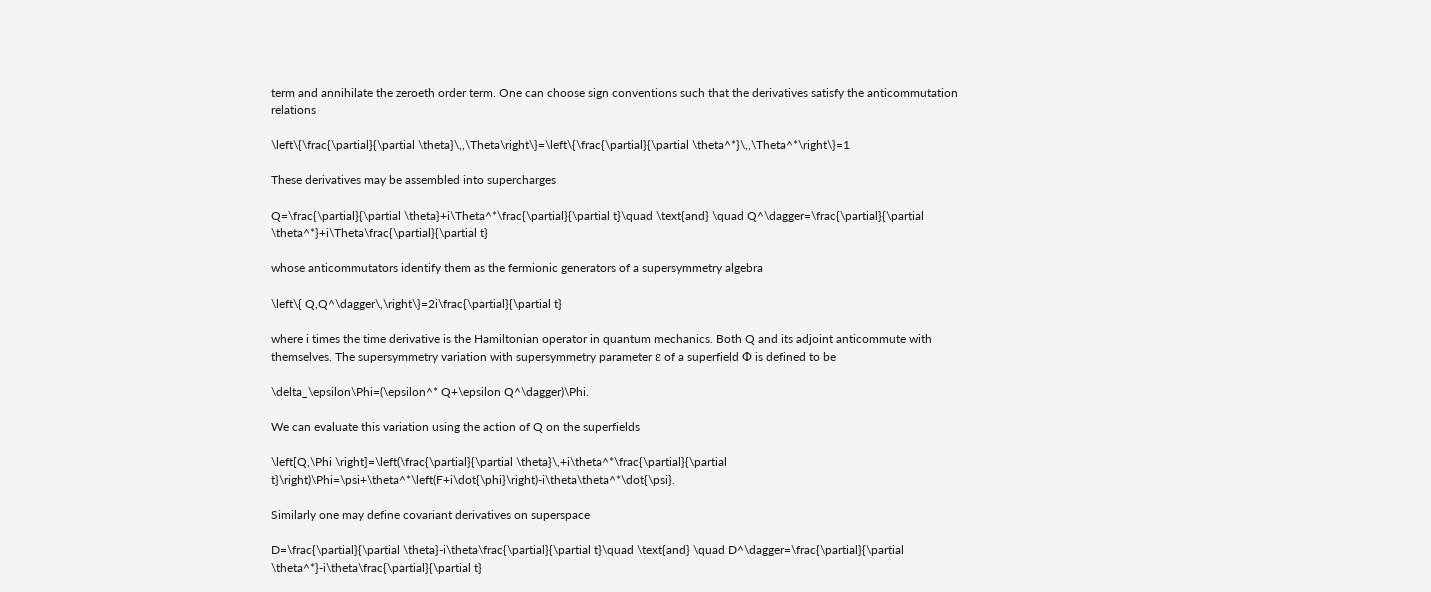term and annihilate the zeroeth order term. One can choose sign conventions such that the derivatives satisfy the anticommutation relations

\left\{\frac{\partial}{\partial \theta}\,,\Theta\right\}=\left\{\frac{\partial}{\partial \theta^*}\,,\Theta^*\right\}=1

These derivatives may be assembled into supercharges

Q=\frac{\partial}{\partial \theta}+i\Theta^*\frac{\partial}{\partial t}\quad \text{and} \quad Q^\dagger=\frac{\partial}{\partial \theta^*}+i\Theta\frac{\partial}{\partial t}

whose anticommutators identify them as the fermionic generators of a supersymmetry algebra

\left\{ Q,Q^\dagger\,\right\}=2i\frac{\partial}{\partial t}

where i times the time derivative is the Hamiltonian operator in quantum mechanics. Both Q and its adjoint anticommute with themselves. The supersymmetry variation with supersymmetry parameter ε of a superfield Φ is defined to be

\delta_\epsilon\Phi=(\epsilon^* Q+\epsilon Q^\dagger)\Phi.

We can evaluate this variation using the action of Q on the superfields

\left[Q,\Phi \right]=\left(\frac{\partial}{\partial \theta}\,+i\theta^*\frac{\partial}{\partial t}\right)\Phi=\psi+\theta^*\left(F+i\dot{\phi}\right)-i\theta\theta^*\dot{\psi}.

Similarly one may define covariant derivatives on superspace

D=\frac{\partial}{\partial \theta}-i\theta\frac{\partial}{\partial t}\quad \text{and} \quad D^\dagger=\frac{\partial}{\partial \theta^*}-i\theta\frac{\partial}{\partial t}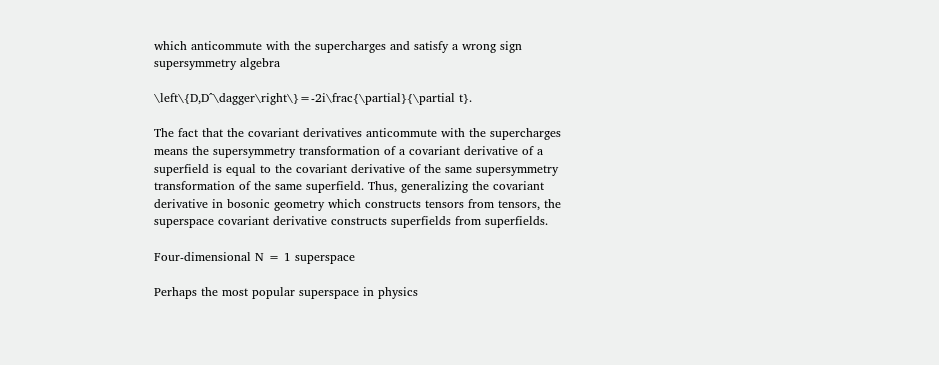which anticommute with the supercharges and satisfy a wrong sign supersymmetry algebra

\left\{D,D^\dagger\right\}=-2i\frac{\partial}{\partial t}.

The fact that the covariant derivatives anticommute with the supercharges means the supersymmetry transformation of a covariant derivative of a superfield is equal to the covariant derivative of the same supersymmetry transformation of the same superfield. Thus, generalizing the covariant derivative in bosonic geometry which constructs tensors from tensors, the superspace covariant derivative constructs superfields from superfields.

Four-dimensional N = 1 superspace

Perhaps the most popular superspace in physics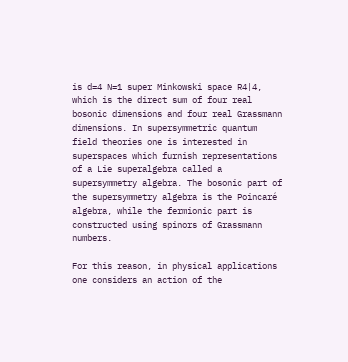is d=4 N=1 super Minkowski space R4|4, which is the direct sum of four real bosonic dimensions and four real Grassmann dimensions. In supersymmetric quantum field theories one is interested in superspaces which furnish representations of a Lie superalgebra called a supersymmetry algebra. The bosonic part of the supersymmetry algebra is the Poincaré algebra, while the fermionic part is constructed using spinors of Grassmann numbers.

For this reason, in physical applications one considers an action of the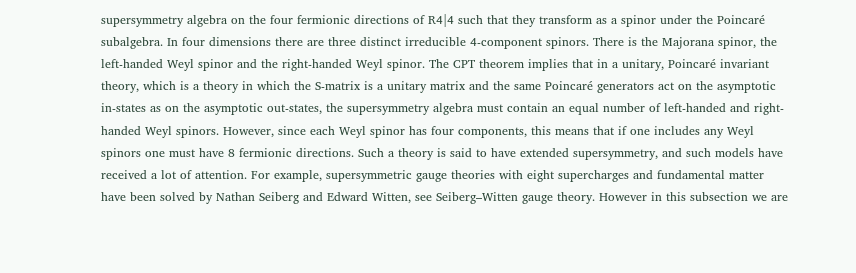supersymmetry algebra on the four fermionic directions of R4|4 such that they transform as a spinor under the Poincaré subalgebra. In four dimensions there are three distinct irreducible 4-component spinors. There is the Majorana spinor, the left-handed Weyl spinor and the right-handed Weyl spinor. The CPT theorem implies that in a unitary, Poincaré invariant theory, which is a theory in which the S-matrix is a unitary matrix and the same Poincaré generators act on the asymptotic in-states as on the asymptotic out-states, the supersymmetry algebra must contain an equal number of left-handed and right-handed Weyl spinors. However, since each Weyl spinor has four components, this means that if one includes any Weyl spinors one must have 8 fermionic directions. Such a theory is said to have extended supersymmetry, and such models have received a lot of attention. For example, supersymmetric gauge theories with eight supercharges and fundamental matter have been solved by Nathan Seiberg and Edward Witten, see Seiberg–Witten gauge theory. However in this subsection we are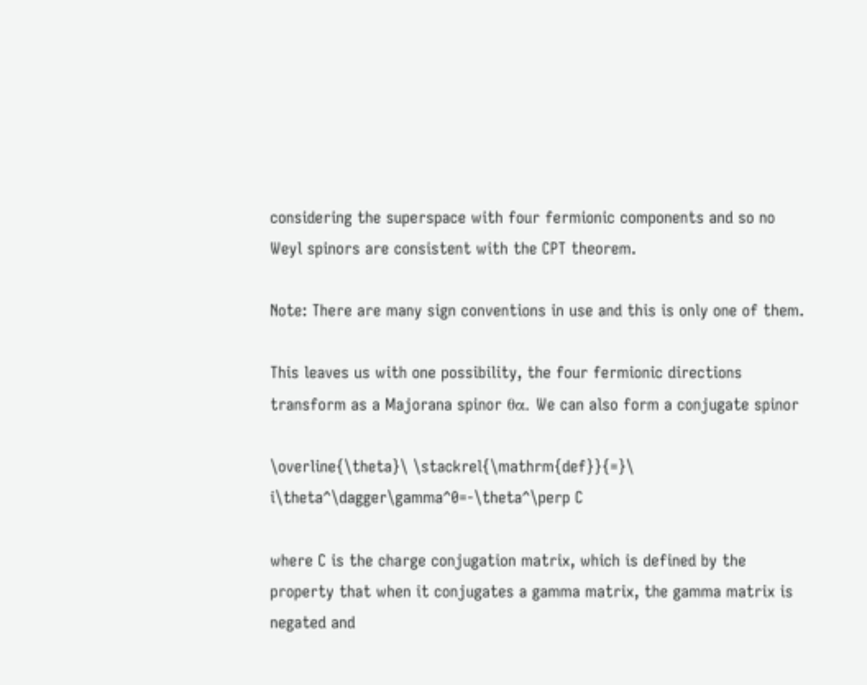considering the superspace with four fermionic components and so no Weyl spinors are consistent with the CPT theorem.

Note: There are many sign conventions in use and this is only one of them.

This leaves us with one possibility, the four fermionic directions transform as a Majorana spinor θα. We can also form a conjugate spinor

\overline{\theta}\ \stackrel{\mathrm{def}}{=}\ i\theta^\dagger\gamma^0=-\theta^\perp C

where C is the charge conjugation matrix, which is defined by the property that when it conjugates a gamma matrix, the gamma matrix is negated and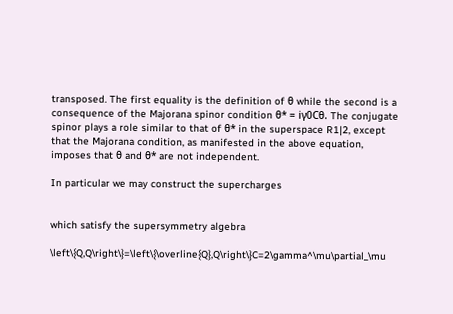transposed. The first equality is the definition of θ while the second is a consequence of the Majorana spinor condition θ* = iγ0Cθ. The conjugate spinor plays a role similar to that of θ* in the superspace R1|2, except that the Majorana condition, as manifested in the above equation, imposes that θ and θ* are not independent.

In particular we may construct the supercharges


which satisfy the supersymmetry algebra

\left\{Q,Q\right\}=\left\{\overline{Q},Q\right\}C=2\gamma^\mu\partial_\mu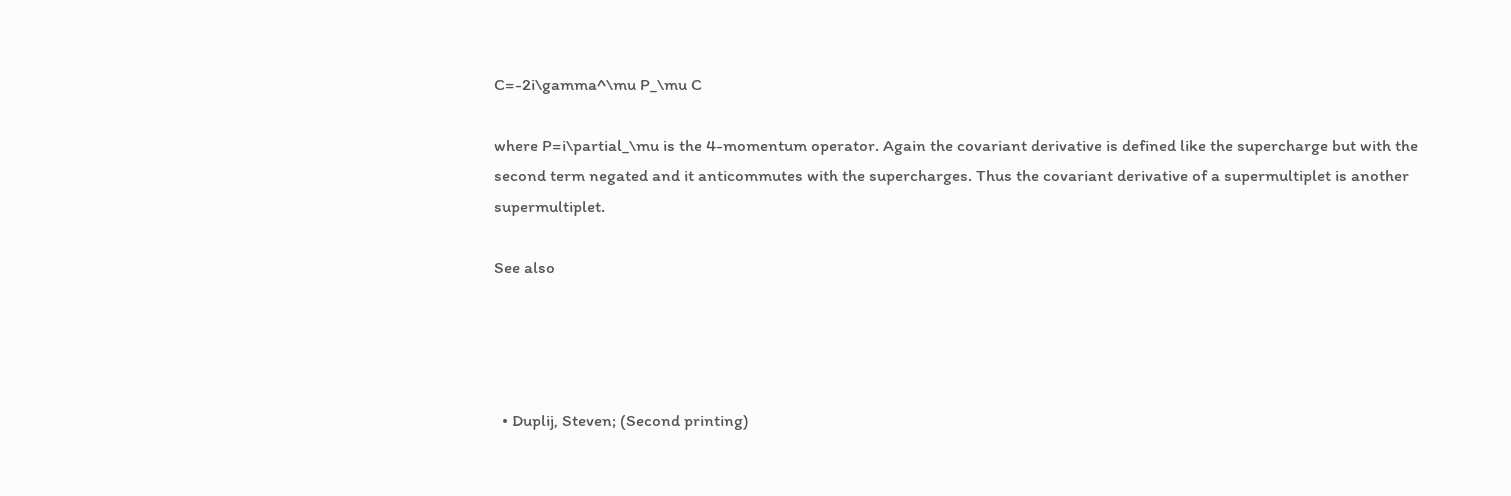C=-2i\gamma^\mu P_\mu C

where P=i\partial_\mu is the 4-momentum operator. Again the covariant derivative is defined like the supercharge but with the second term negated and it anticommutes with the supercharges. Thus the covariant derivative of a supermultiplet is another supermultiplet.

See also




  • Duplij, Steven; (Second printing)